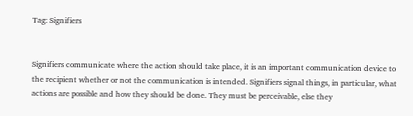Tag: Signifiers


Signifiers communicate where the action should take place, it is an important communication device to the recipient whether or not the communication is intended. Signifiers signal things, in particular, what actions are possible and how they should be done. They must be perceivable, else they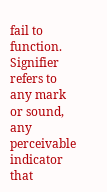fail to function. Signifier refers to any mark or sound, any perceivable indicator that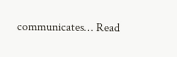communicates… Read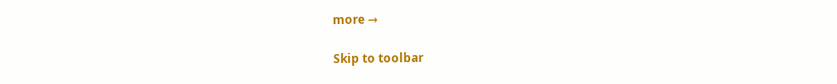more →

Skip to toolbar